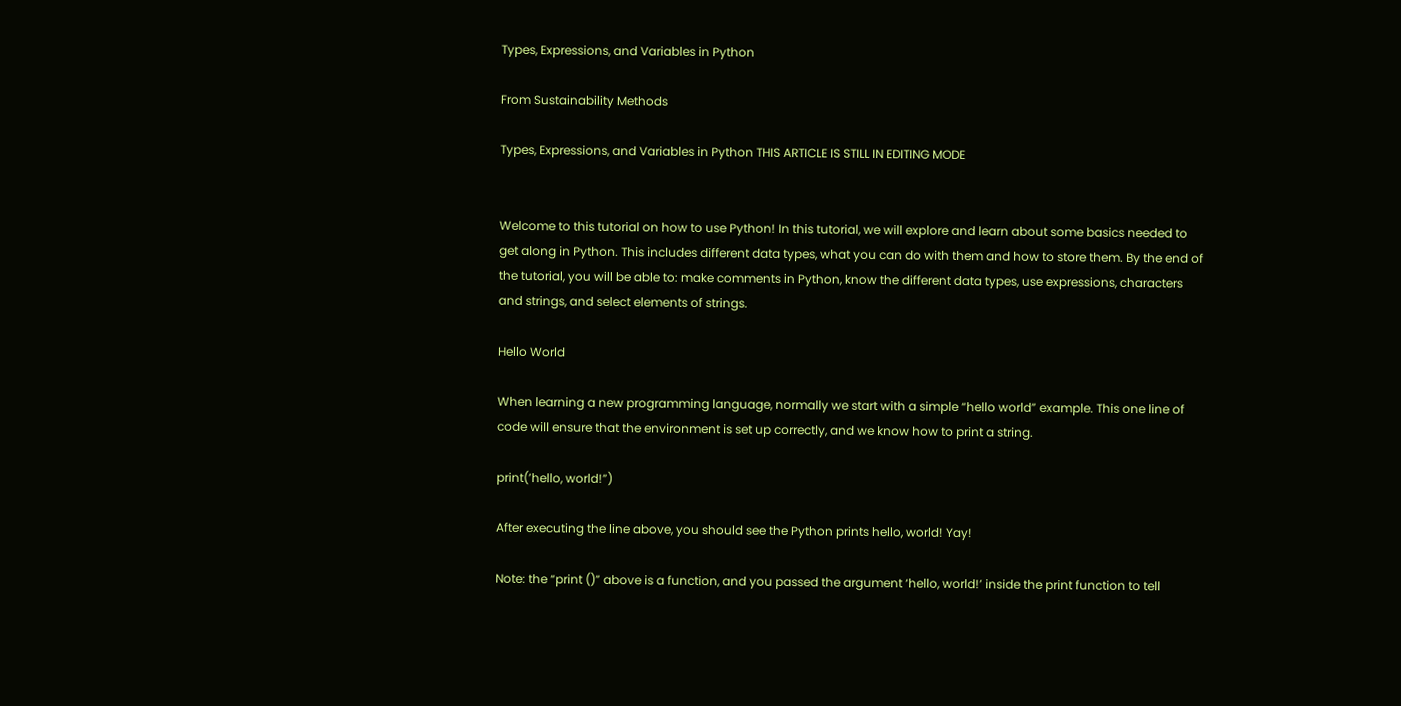Types, Expressions, and Variables in Python

From Sustainability Methods

Types, Expressions, and Variables in Python THIS ARTICLE IS STILL IN EDITING MODE


Welcome to this tutorial on how to use Python! In this tutorial, we will explore and learn about some basics needed to get along in Python. This includes different data types, what you can do with them and how to store them. By the end of the tutorial, you will be able to: make comments in Python, know the different data types, use expressions, characters and strings, and select elements of strings.

Hello World

When learning a new programming language, normally we start with a simple “hello world” example. This one line of code will ensure that the environment is set up correctly, and we know how to print a string.

print(’hello, world!”)

After executing the line above, you should see the Python prints hello, world! Yay!

Note: the “print ()” above is a function, and you passed the argument ‘hello, world!’ inside the print function to tell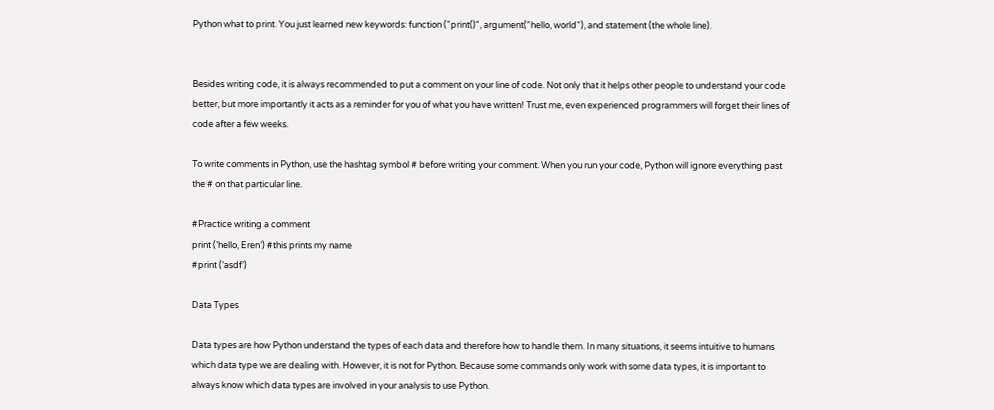Python what to print. You just learned new keywords: function ("print()", argument("hello, world"), and statement (the whole line).


Besides writing code, it is always recommended to put a comment on your line of code. Not only that it helps other people to understand your code better, but more importantly it acts as a reminder for you of what you have written! Trust me, even experienced programmers will forget their lines of code after a few weeks.

To write comments in Python, use the hashtag symbol # before writing your comment. When you run your code, Python will ignore everything past the # on that particular line.

#Practice writing a comment
print (’hello, Eren’) #this prints my name
#print (’asdf’)

Data Types

Data types are how Python understand the types of each data and therefore how to handle them. In many situations, it seems intuitive to humans which data type we are dealing with. However, it is not for Python. Because some commands only work with some data types, it is important to always know which data types are involved in your analysis to use Python.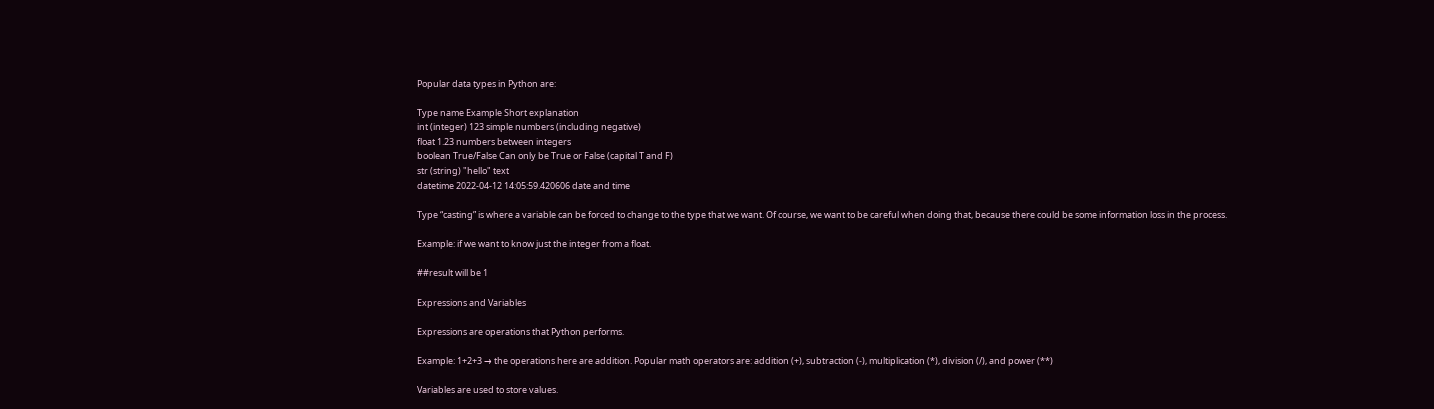Popular data types in Python are:

Type name Example Short explanation
int (integer) 123 simple numbers (including negative)
float 1.23 numbers between integers
boolean True/False Can only be True or False (capital T and F)
str (string) "hello" text
datetime 2022-04-12 14:05:59.420606 date and time

Type “casting” is where a variable can be forced to change to the type that we want. Of course, we want to be careful when doing that, because there could be some information loss in the process.

Example: if we want to know just the integer from a float.

##result will be 1

Expressions and Variables

Expressions are operations that Python performs.

Example: 1+2+3 → the operations here are addition. Popular math operators are: addition (+), subtraction (-), multiplication (*), division (/), and power (**)

Variables are used to store values.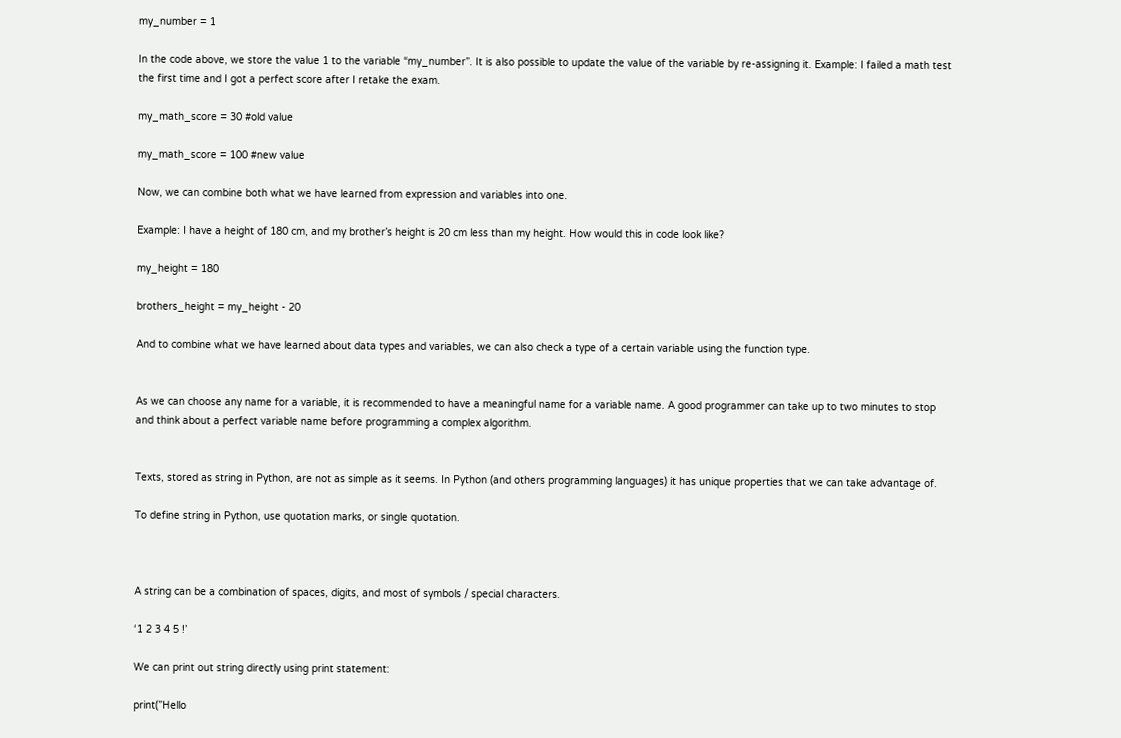my_number = 1

In the code above, we store the value 1 to the variable “my_number”. It is also possible to update the value of the variable by re-assigning it. Example: I failed a math test the first time and I got a perfect score after I retake the exam.

my_math_score = 30 #old value

my_math_score = 100 #new value

Now, we can combine both what we have learned from expression and variables into one.

Example: I have a height of 180 cm, and my brother’s height is 20 cm less than my height. How would this in code look like?

my_height = 180

brothers_height = my_height - 20

And to combine what we have learned about data types and variables, we can also check a type of a certain variable using the function type.


As we can choose any name for a variable, it is recommended to have a meaningful name for a variable name. A good programmer can take up to two minutes to stop and think about a perfect variable name before programming a complex algorithm.


Texts, stored as string in Python, are not as simple as it seems. In Python (and others programming languages) it has unique properties that we can take advantage of.

To define string in Python, use quotation marks, or single quotation.



A string can be a combination of spaces, digits, and most of symbols / special characters.

‘1 2 3 4 5 !’

We can print out string directly using print statement:

print(”Hello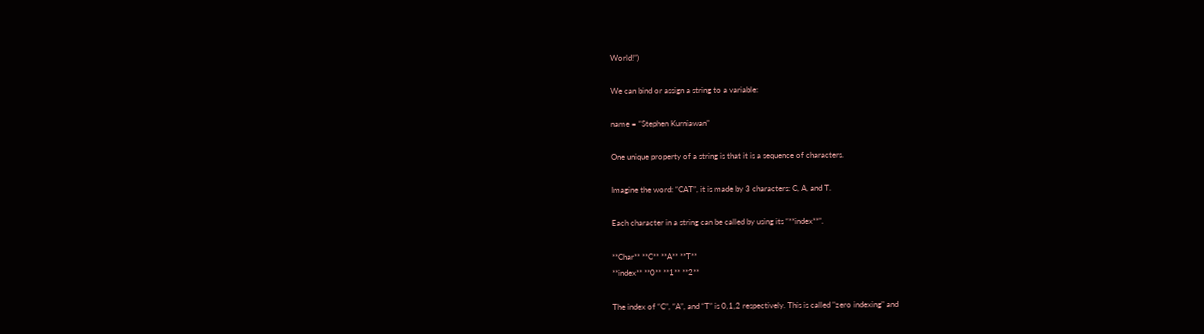World!”)

We can bind or assign a string to a variable:

name = “Stephen Kurniawan”

One unique property of a string is that it is a sequence of characters.

Imagine the word: “CAT”, it is made by 3 characters: C, A, and T.

Each character in a string can be called by using its “**index**”.

**Char** **C** **A** **T**
**index** **0** **1** **2**

The index of “C”, “A”, and “T” is 0,1,2 respectively. This is called "zero indexing" and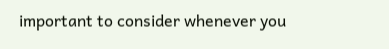important to consider whenever you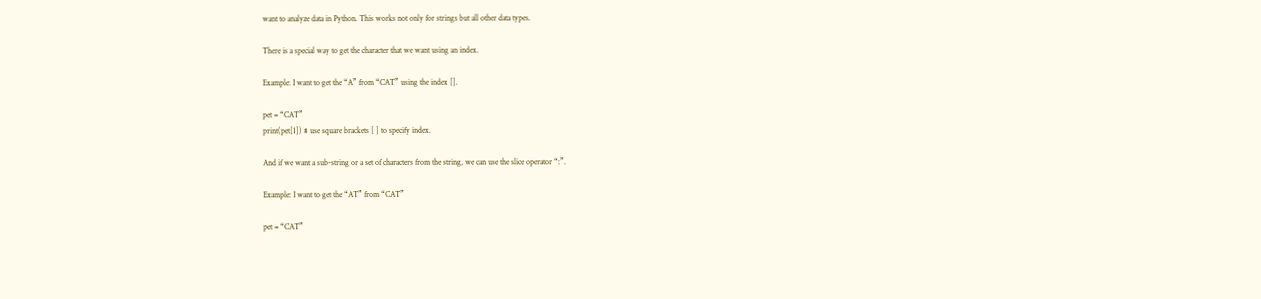want to analyze data in Python. This works not only for strings but all other data types.

There is a special way to get the character that we want using an index.

Example: I want to get the “A” from “CAT” using the index [].

pet = “CAT”
print(pet[1]) # use square brackets [ ] to specify index.

And if we want a sub-string or a set of characters from the string, we can use the slice operator “:”.

Example: I want to get the “AT” from “CAT”

pet = “CAT”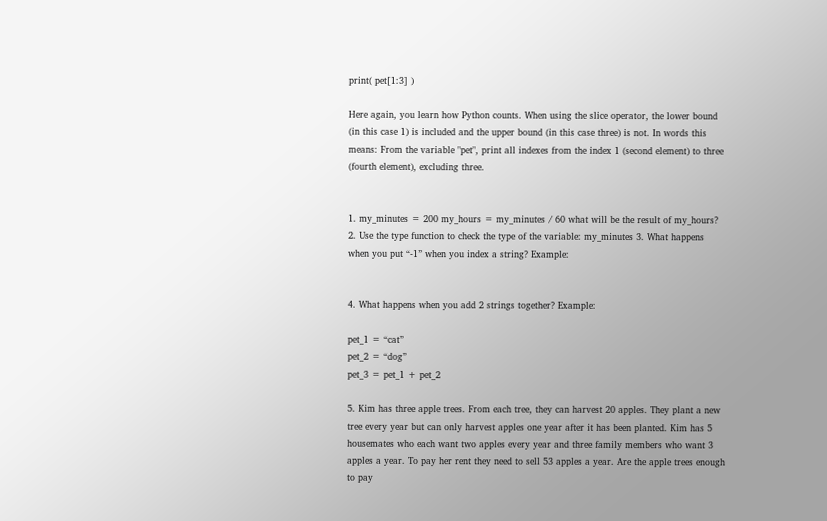print( pet[1:3] )

Here again, you learn how Python counts. When using the slice operator, the lower bound (in this case 1) is included and the upper bound (in this case three) is not. In words this means: From the variable "pet", print all indexes from the index 1 (second element) to three (fourth element), excluding three.


1. my_minutes = 200 my_hours = my_minutes / 60 what will be the result of my_hours? 2. Use the type function to check the type of the variable: my_minutes 3. What happens when you put “-1” when you index a string? Example:


4. What happens when you add 2 strings together? Example:

pet_1 = “cat”
pet_2 = “dog”
pet_3 = pet_1 + pet_2

5. Kim has three apple trees. From each tree, they can harvest 20 apples. They plant a new tree every year but can only harvest apples one year after it has been planted. Kim has 5 housemates who each want two apples every year and three family members who want 3 apples a year. To pay her rent they need to sell 53 apples a year. Are the apple trees enough to pay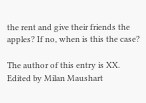the rent and give their friends the apples? If no, when is this the case?

The author of this entry is XX. Edited by Milan Maushart